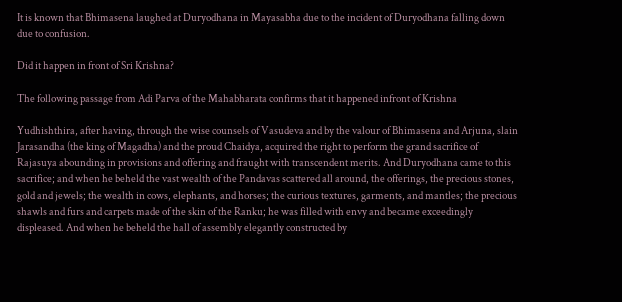It is known that Bhimasena laughed at Duryodhana in Mayasabha due to the incident of Duryodhana falling down due to confusion.

Did it happen in front of Sri Krishna?

The following passage from Adi Parva of the Mahabharata confirms that it happened infront of Krishna

Yudhishthira, after having, through the wise counsels of Vasudeva and by the valour of Bhimasena and Arjuna, slain Jarasandha (the king of Magadha) and the proud Chaidya, acquired the right to perform the grand sacrifice of Rajasuya abounding in provisions and offering and fraught with transcendent merits. And Duryodhana came to this sacrifice; and when he beheld the vast wealth of the Pandavas scattered all around, the offerings, the precious stones, gold and jewels; the wealth in cows, elephants, and horses; the curious textures, garments, and mantles; the precious shawls and furs and carpets made of the skin of the Ranku; he was filled with envy and became exceedingly displeased. And when he beheld the hall of assembly elegantly constructed by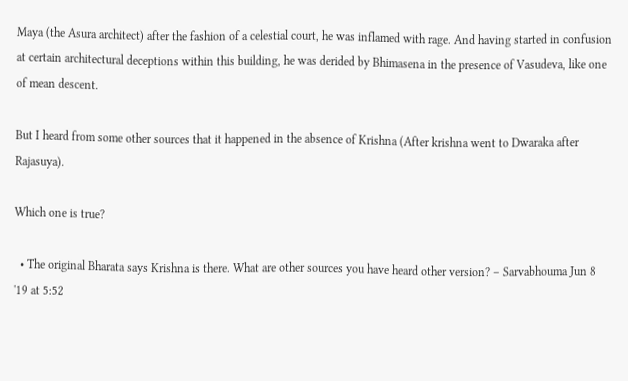Maya (the Asura architect) after the fashion of a celestial court, he was inflamed with rage. And having started in confusion at certain architectural deceptions within this building, he was derided by Bhimasena in the presence of Vasudeva, like one of mean descent.

But I heard from some other sources that it happened in the absence of Krishna (After krishna went to Dwaraka after Rajasuya).

Which one is true?

  • The original Bharata says Krishna is there. What are other sources you have heard other version? – Sarvabhouma Jun 8 '19 at 5:52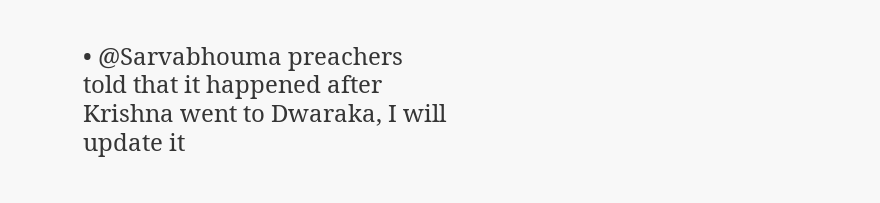• @Sarvabhouma preachers told that it happened after Krishna went to Dwaraka, I will update it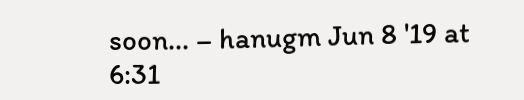soon... – hanugm Jun 8 '19 at 6:31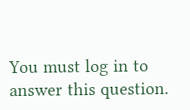You must log in to answer this question.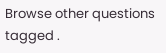Browse other questions tagged .